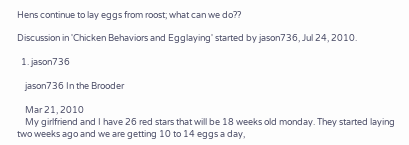Hens continue to lay eggs from roost; what can we do??

Discussion in 'Chicken Behaviors and Egglaying' started by jason736, Jul 24, 2010.

  1. jason736

    jason736 In the Brooder

    Mar 21, 2010
    My girlfriend and I have 26 red stars that will be 18 weeks old monday. They started laying two weeks ago and we are getting 10 to 14 eggs a day,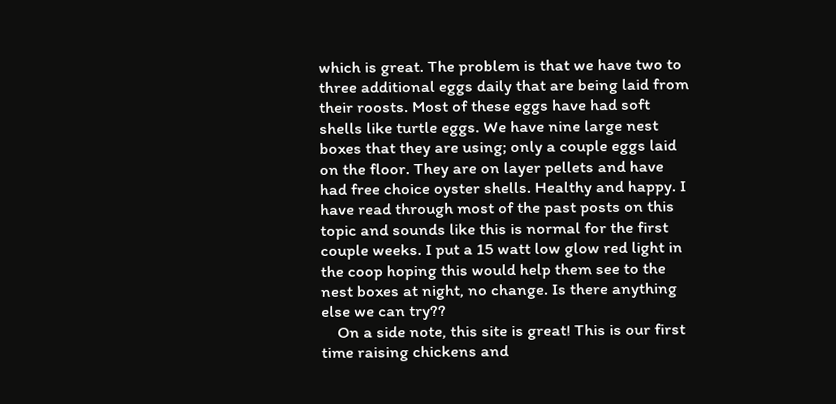which is great. The problem is that we have two to three additional eggs daily that are being laid from their roosts. Most of these eggs have had soft shells like turtle eggs. We have nine large nest boxes that they are using; only a couple eggs laid on the floor. They are on layer pellets and have had free choice oyster shells. Healthy and happy. I have read through most of the past posts on this topic and sounds like this is normal for the first couple weeks. I put a 15 watt low glow red light in the coop hoping this would help them see to the nest boxes at night, no change. Is there anything else we can try??
    On a side note, this site is great! This is our first time raising chickens and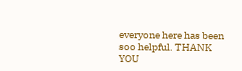everyone here has been soo helpful. THANK YOU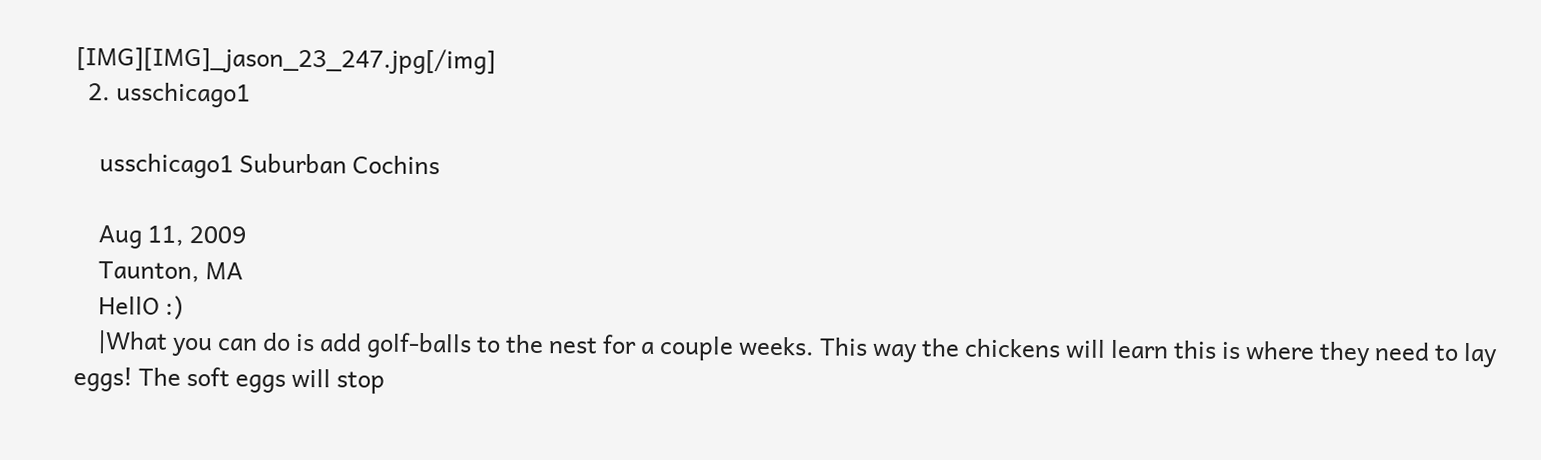[IMG][IMG]_jason_23_247.jpg[/img]
  2. usschicago1

    usschicago1 Suburban Cochins

    Aug 11, 2009
    Taunton, MA
    HellO :)
    |What you can do is add golf-balls to the nest for a couple weeks. This way the chickens will learn this is where they need to lay eggs! The soft eggs will stop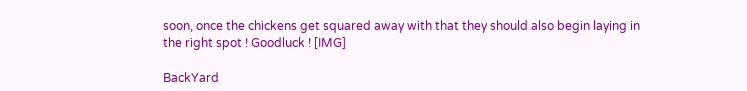soon, once the chickens get squared away with that they should also begin laying in the right spot ! Goodluck ! [IMG]

BackYard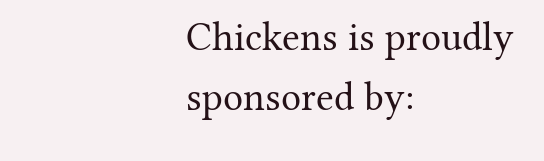Chickens is proudly sponsored by: